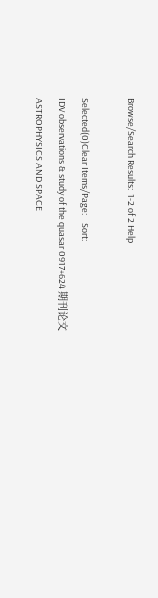Browse/Search Results:  1-2 of 2 Help

Selected(0)Clear Items/Page:    Sort:
IDV observations & study of the quasar 0917+624 期刊论文
ASTROPHYSICS AND SPACE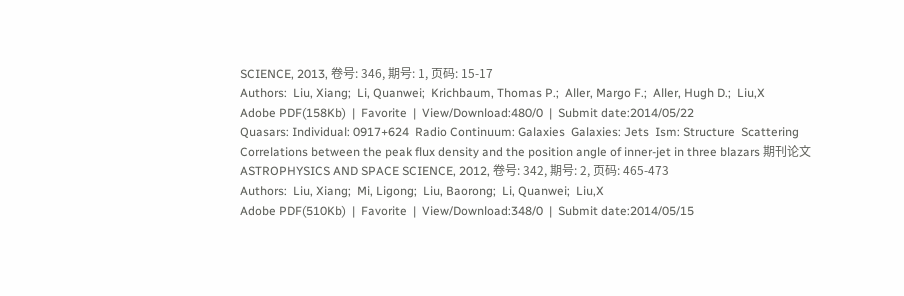SCIENCE, 2013, 卷号: 346, 期号: 1, 页码: 15-17
Authors:  Liu, Xiang;  Li, Quanwei;  Krichbaum, Thomas P.;  Aller, Margo F.;  Aller, Hugh D.;  Liu,X
Adobe PDF(158Kb)  |  Favorite  |  View/Download:480/0  |  Submit date:2014/05/22
Quasars: Individual: 0917+624  Radio Continuum: Galaxies  Galaxies: Jets  Ism: Structure  Scattering
Correlations between the peak flux density and the position angle of inner-jet in three blazars 期刊论文
ASTROPHYSICS AND SPACE SCIENCE, 2012, 卷号: 342, 期号: 2, 页码: 465-473
Authors:  Liu, Xiang;  Mi, Ligong;  Liu, Baorong;  Li, Quanwei;  Liu,X
Adobe PDF(510Kb)  |  Favorite  |  View/Download:348/0  |  Submit date:2014/05/15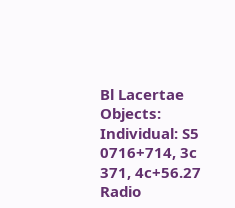Bl Lacertae Objects: Individual: S5 0716+714, 3c 371, 4c+56.27  Radio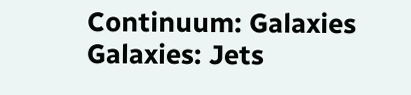Continuum: Galaxies  Galaxies: Jets